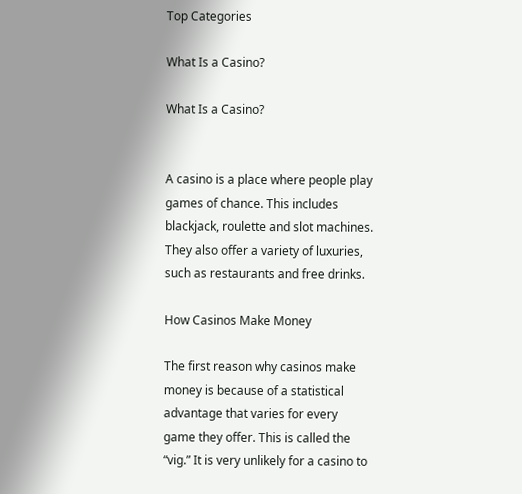Top Categories

What Is a Casino?

What Is a Casino?


A casino is a place where people play games of chance. This includes blackjack, roulette and slot machines. They also offer a variety of luxuries, such as restaurants and free drinks.

How Casinos Make Money

The first reason why casinos make money is because of a statistical advantage that varies for every game they offer. This is called the “vig.” It is very unlikely for a casino to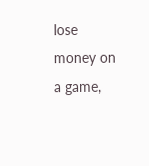lose money on a game,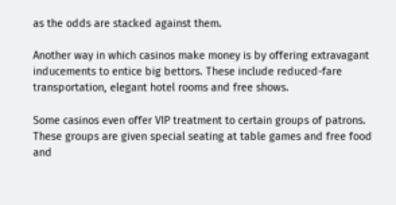as the odds are stacked against them.

Another way in which casinos make money is by offering extravagant inducements to entice big bettors. These include reduced-fare transportation, elegant hotel rooms and free shows.

Some casinos even offer VIP treatment to certain groups of patrons. These groups are given special seating at table games and free food and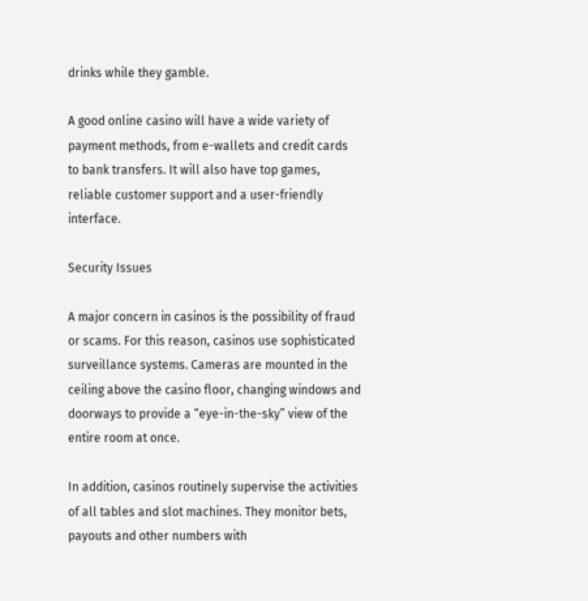drinks while they gamble.

A good online casino will have a wide variety of payment methods, from e-wallets and credit cards to bank transfers. It will also have top games, reliable customer support and a user-friendly interface.

Security Issues

A major concern in casinos is the possibility of fraud or scams. For this reason, casinos use sophisticated surveillance systems. Cameras are mounted in the ceiling above the casino floor, changing windows and doorways to provide a “eye-in-the-sky” view of the entire room at once.

In addition, casinos routinely supervise the activities of all tables and slot machines. They monitor bets, payouts and other numbers with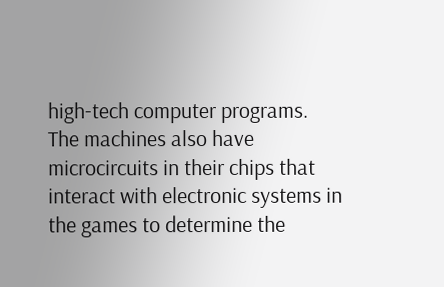high-tech computer programs. The machines also have microcircuits in their chips that interact with electronic systems in the games to determine the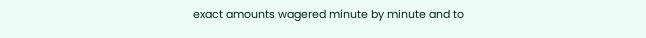exact amounts wagered minute by minute and to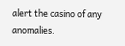alert the casino of any anomalies.